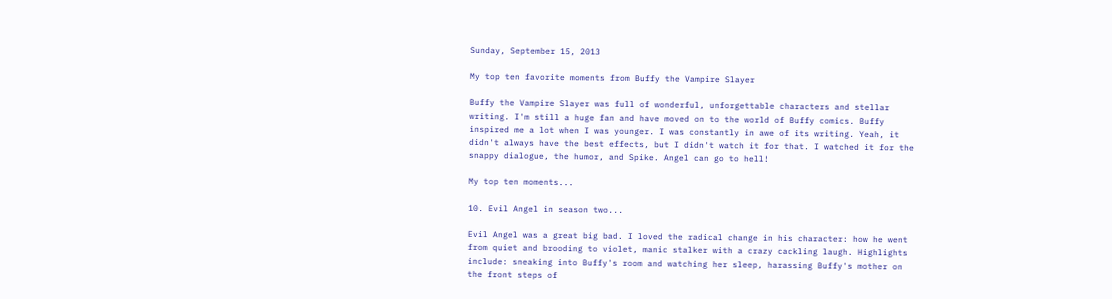Sunday, September 15, 2013

My top ten favorite moments from Buffy the Vampire Slayer

Buffy the Vampire Slayer was full of wonderful, unforgettable characters and stellar writing. I'm still a huge fan and have moved on to the world of Buffy comics. Buffy inspired me a lot when I was younger. I was constantly in awe of its writing. Yeah, it didn't always have the best effects, but I didn't watch it for that. I watched it for the snappy dialogue, the humor, and Spike. Angel can go to hell!

My top ten moments...

10. Evil Angel in season two...

Evil Angel was a great big bad. I loved the radical change in his character: how he went from quiet and brooding to violet, manic stalker with a crazy cackling laugh. Highlights include: sneaking into Buffy's room and watching her sleep, harassing Buffy's mother on the front steps of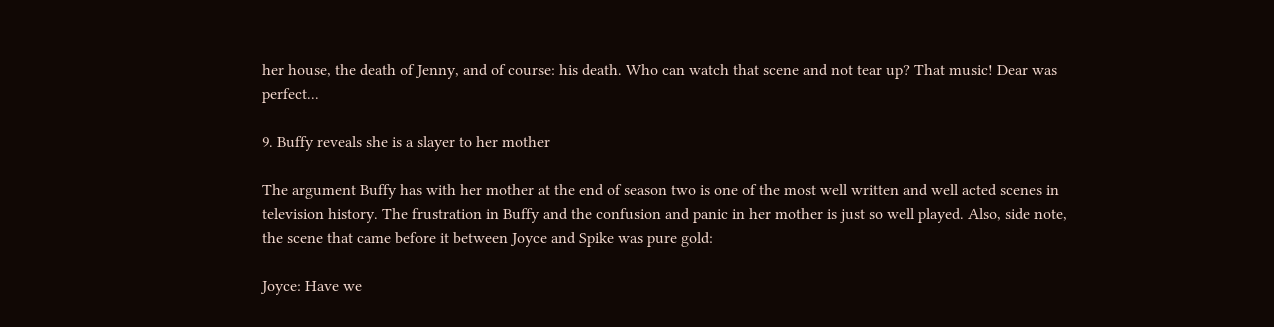her house, the death of Jenny, and of course: his death. Who can watch that scene and not tear up? That music! Dear was perfect...

9. Buffy reveals she is a slayer to her mother

The argument Buffy has with her mother at the end of season two is one of the most well written and well acted scenes in television history. The frustration in Buffy and the confusion and panic in her mother is just so well played. Also, side note, the scene that came before it between Joyce and Spike was pure gold:

Joyce: Have we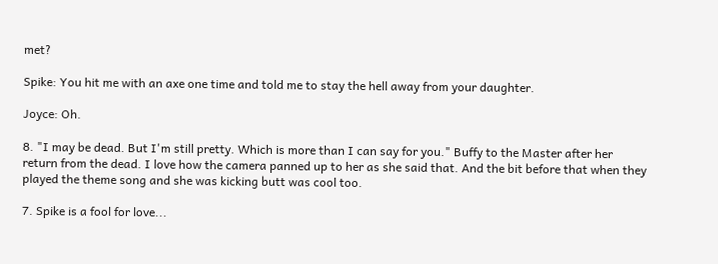met?

Spike: You hit me with an axe one time and told me to stay the hell away from your daughter.

Joyce: Oh.

8. "I may be dead. But I'm still pretty. Which is more than I can say for you." Buffy to the Master after her return from the dead. I love how the camera panned up to her as she said that. And the bit before that when they played the theme song and she was kicking butt was cool too.

7. Spike is a fool for love...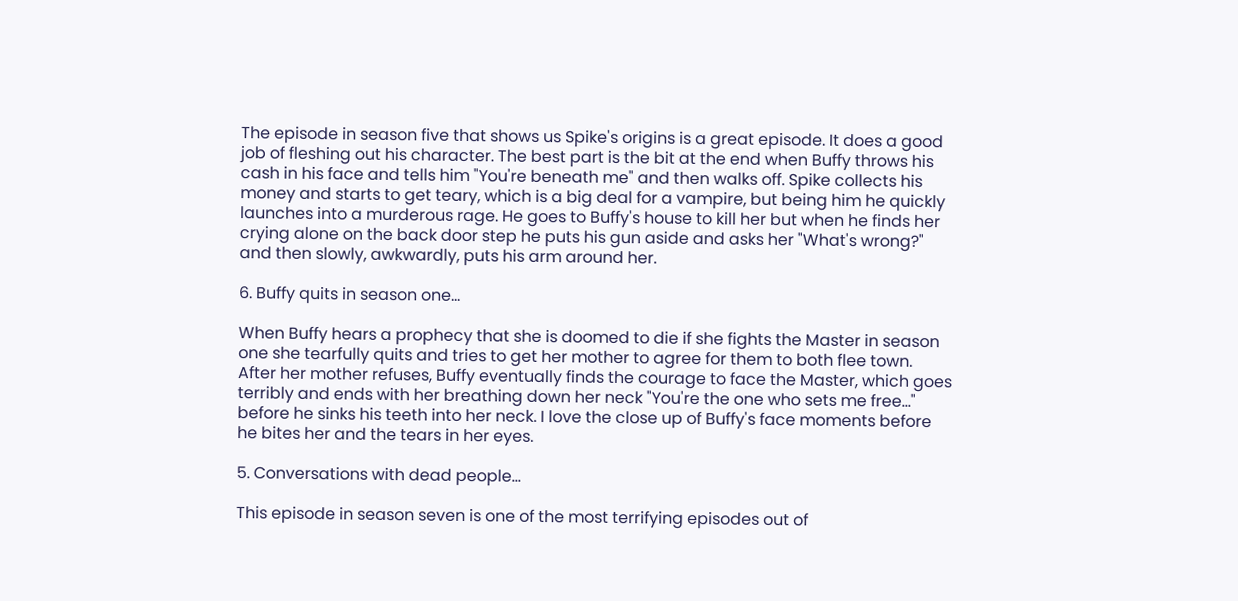The episode in season five that shows us Spike's origins is a great episode. It does a good job of fleshing out his character. The best part is the bit at the end when Buffy throws his cash in his face and tells him "You're beneath me" and then walks off. Spike collects his money and starts to get teary, which is a big deal for a vampire, but being him he quickly launches into a murderous rage. He goes to Buffy's house to kill her but when he finds her crying alone on the back door step he puts his gun aside and asks her "What's wrong?" and then slowly, awkwardly, puts his arm around her.

6. Buffy quits in season one...

When Buffy hears a prophecy that she is doomed to die if she fights the Master in season one she tearfully quits and tries to get her mother to agree for them to both flee town. After her mother refuses, Buffy eventually finds the courage to face the Master, which goes terribly and ends with her breathing down her neck "You're the one who sets me free..." before he sinks his teeth into her neck. I love the close up of Buffy's face moments before he bites her and the tears in her eyes.

5. Conversations with dead people...

This episode in season seven is one of the most terrifying episodes out of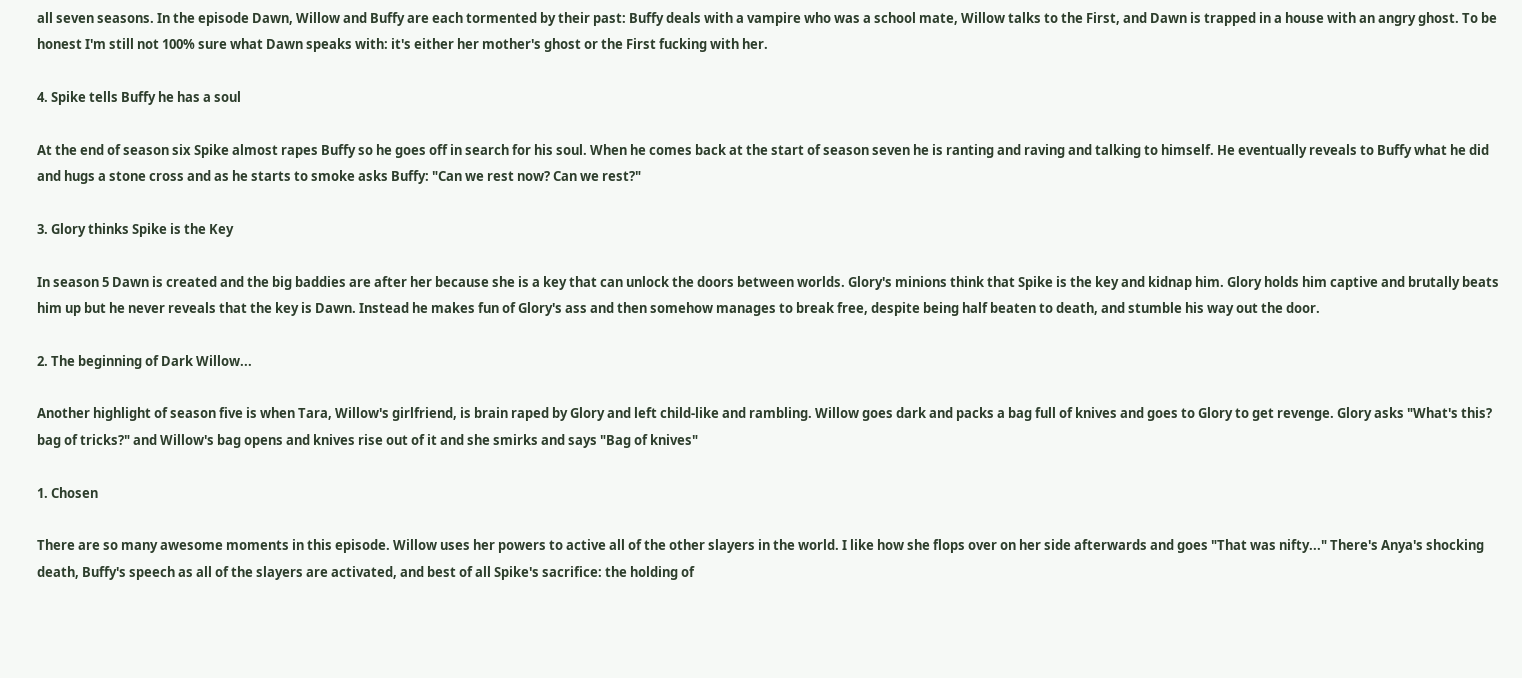all seven seasons. In the episode Dawn, Willow and Buffy are each tormented by their past: Buffy deals with a vampire who was a school mate, Willow talks to the First, and Dawn is trapped in a house with an angry ghost. To be honest I'm still not 100% sure what Dawn speaks with: it's either her mother's ghost or the First fucking with her.

4. Spike tells Buffy he has a soul

At the end of season six Spike almost rapes Buffy so he goes off in search for his soul. When he comes back at the start of season seven he is ranting and raving and talking to himself. He eventually reveals to Buffy what he did and hugs a stone cross and as he starts to smoke asks Buffy: "Can we rest now? Can we rest?"

3. Glory thinks Spike is the Key

In season 5 Dawn is created and the big baddies are after her because she is a key that can unlock the doors between worlds. Glory's minions think that Spike is the key and kidnap him. Glory holds him captive and brutally beats him up but he never reveals that the key is Dawn. Instead he makes fun of Glory's ass and then somehow manages to break free, despite being half beaten to death, and stumble his way out the door.

2. The beginning of Dark Willow...

Another highlight of season five is when Tara, Willow's girlfriend, is brain raped by Glory and left child-like and rambling. Willow goes dark and packs a bag full of knives and goes to Glory to get revenge. Glory asks "What's this? bag of tricks?" and Willow's bag opens and knives rise out of it and she smirks and says "Bag of knives"

1. Chosen

There are so many awesome moments in this episode. Willow uses her powers to active all of the other slayers in the world. I like how she flops over on her side afterwards and goes "That was nifty..." There's Anya's shocking death, Buffy's speech as all of the slayers are activated, and best of all Spike's sacrifice: the holding of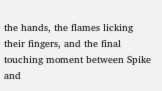the hands, the flames licking their fingers, and the final touching moment between Spike and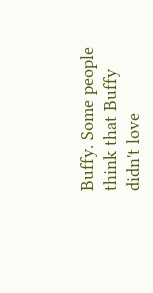Buffy. Some people think that Buffy didn't love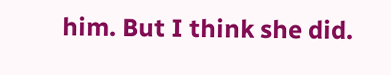him. But I think she did.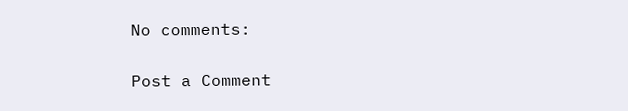No comments:

Post a Comment